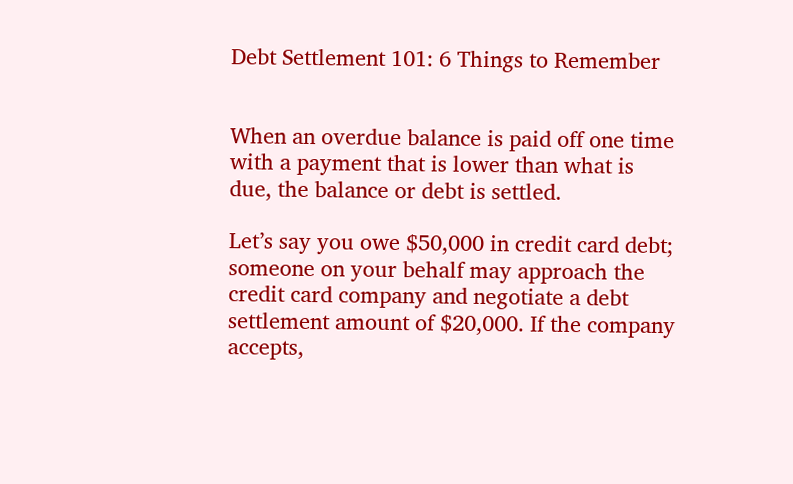Debt Settlement 101: 6 Things to Remember


When an overdue balance is paid off one time with a payment that is lower than what is due, the balance or debt is settled.

Let’s say you owe $50,000 in credit card debt; someone on your behalf may approach the credit card company and negotiate a debt settlement amount of $20,000. If the company accepts,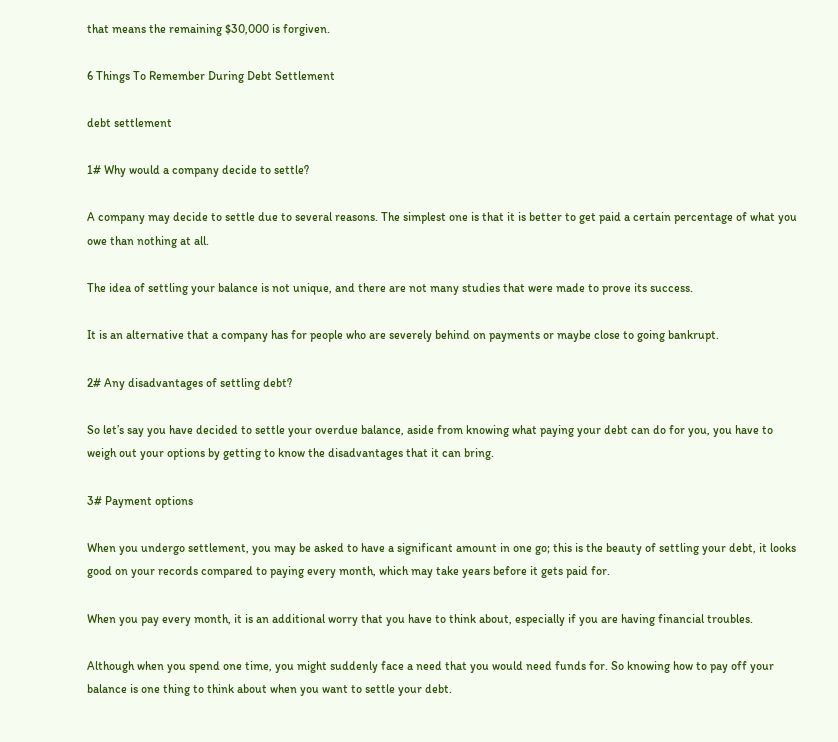that means the remaining $30,000 is forgiven.

6 Things To Remember During Debt Settlement

debt settlement

1# Why would a company decide to settle?

A company may decide to settle due to several reasons. The simplest one is that it is better to get paid a certain percentage of what you owe than nothing at all.

The idea of settling your balance is not unique, and there are not many studies that were made to prove its success.

It is an alternative that a company has for people who are severely behind on payments or maybe close to going bankrupt.

2# Any disadvantages of settling debt?

So let’s say you have decided to settle your overdue balance, aside from knowing what paying your debt can do for you, you have to weigh out your options by getting to know the disadvantages that it can bring.

3# Payment options

When you undergo settlement, you may be asked to have a significant amount in one go; this is the beauty of settling your debt, it looks good on your records compared to paying every month, which may take years before it gets paid for.

When you pay every month, it is an additional worry that you have to think about, especially if you are having financial troubles.

Although when you spend one time, you might suddenly face a need that you would need funds for. So knowing how to pay off your balance is one thing to think about when you want to settle your debt.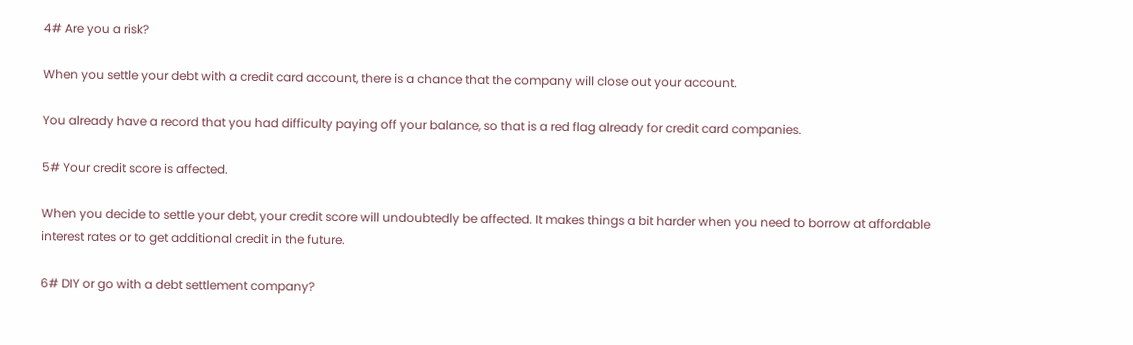4# Are you a risk?

When you settle your debt with a credit card account, there is a chance that the company will close out your account.

You already have a record that you had difficulty paying off your balance, so that is a red flag already for credit card companies.

5# Your credit score is affected.

When you decide to settle your debt, your credit score will undoubtedly be affected. It makes things a bit harder when you need to borrow at affordable interest rates or to get additional credit in the future.

6# DIY or go with a debt settlement company?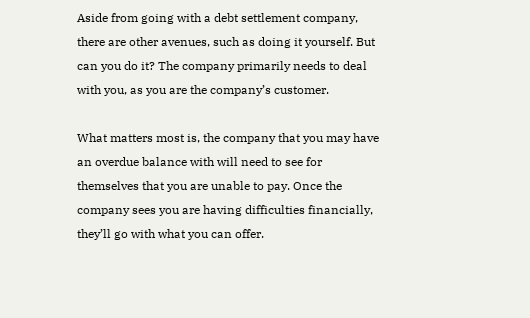Aside from going with a debt settlement company, there are other avenues, such as doing it yourself. But can you do it? The company primarily needs to deal with you, as you are the company’s customer.

What matters most is, the company that you may have an overdue balance with will need to see for themselves that you are unable to pay. Once the company sees you are having difficulties financially, they’ll go with what you can offer.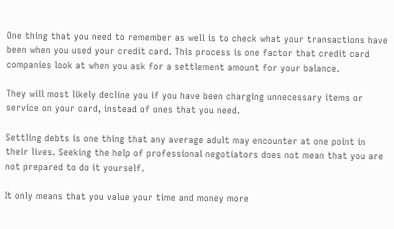One thing that you need to remember as well is to check what your transactions have been when you used your credit card. This process is one factor that credit card companies look at when you ask for a settlement amount for your balance.

They will most likely decline you if you have been charging unnecessary items or service on your card, instead of ones that you need.

Settling debts is one thing that any average adult may encounter at one point in their lives. Seeking the help of professional negotiators does not mean that you are not prepared to do it yourself.

It only means that you value your time and money more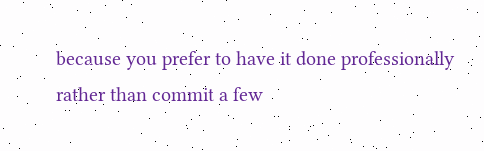because you prefer to have it done professionally rather than commit a few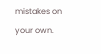mistakes on your own.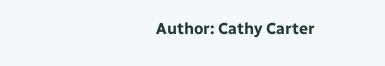Author: Cathy Carter